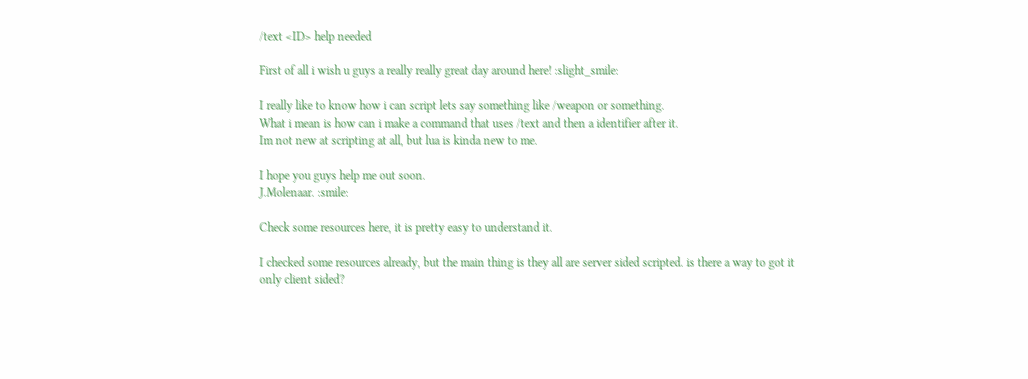/text <ID> help needed

First of all i wish u guys a really really great day around here! :slight_smile:

I really like to know how i can script lets say something like /weapon or something.
What i mean is how can i make a command that uses /text and then a identifier after it.
Im not new at scripting at all, but lua is kinda new to me.

I hope you guys help me out soon.
J.Molenaar. :smile:

Check some resources here, it is pretty easy to understand it.

I checked some resources already, but the main thing is they all are server sided scripted. is there a way to got it only client sided?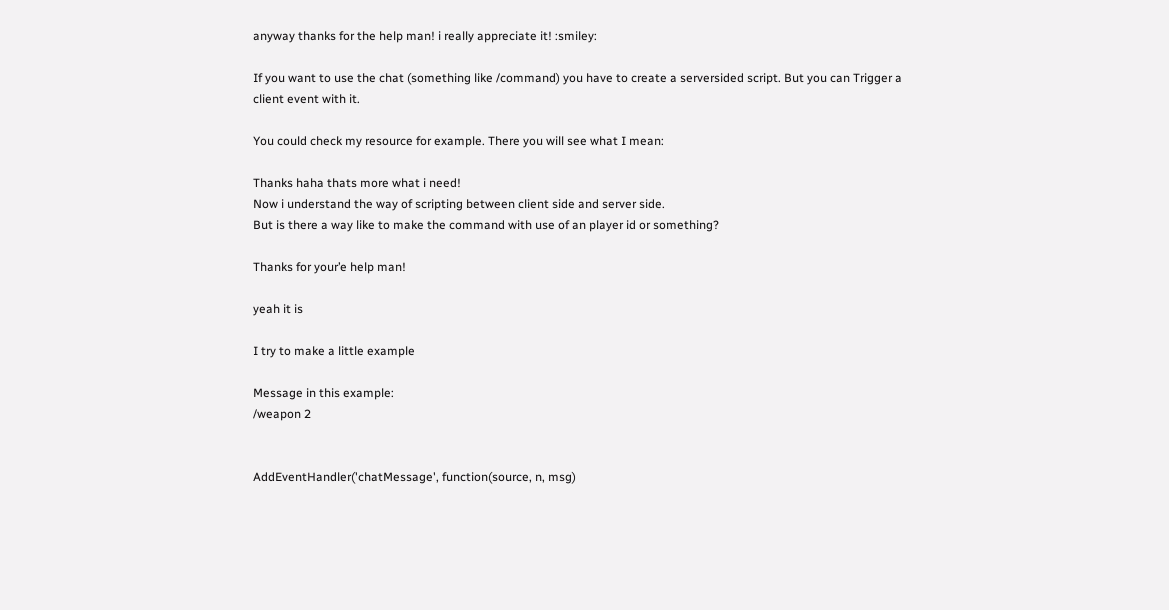anyway thanks for the help man! i really appreciate it! :smiley:

If you want to use the chat (something like /command) you have to create a serversided script. But you can Trigger a client event with it.

You could check my resource for example. There you will see what I mean:

Thanks haha thats more what i need!
Now i understand the way of scripting between client side and server side.
But is there a way like to make the command with use of an player id or something?

Thanks for your’e help man!

yeah it is

I try to make a little example

Message in this example:
/weapon 2


AddEventHandler('chatMessage', function(source, n, msg)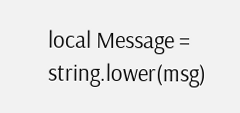local Message = string.lower(msg)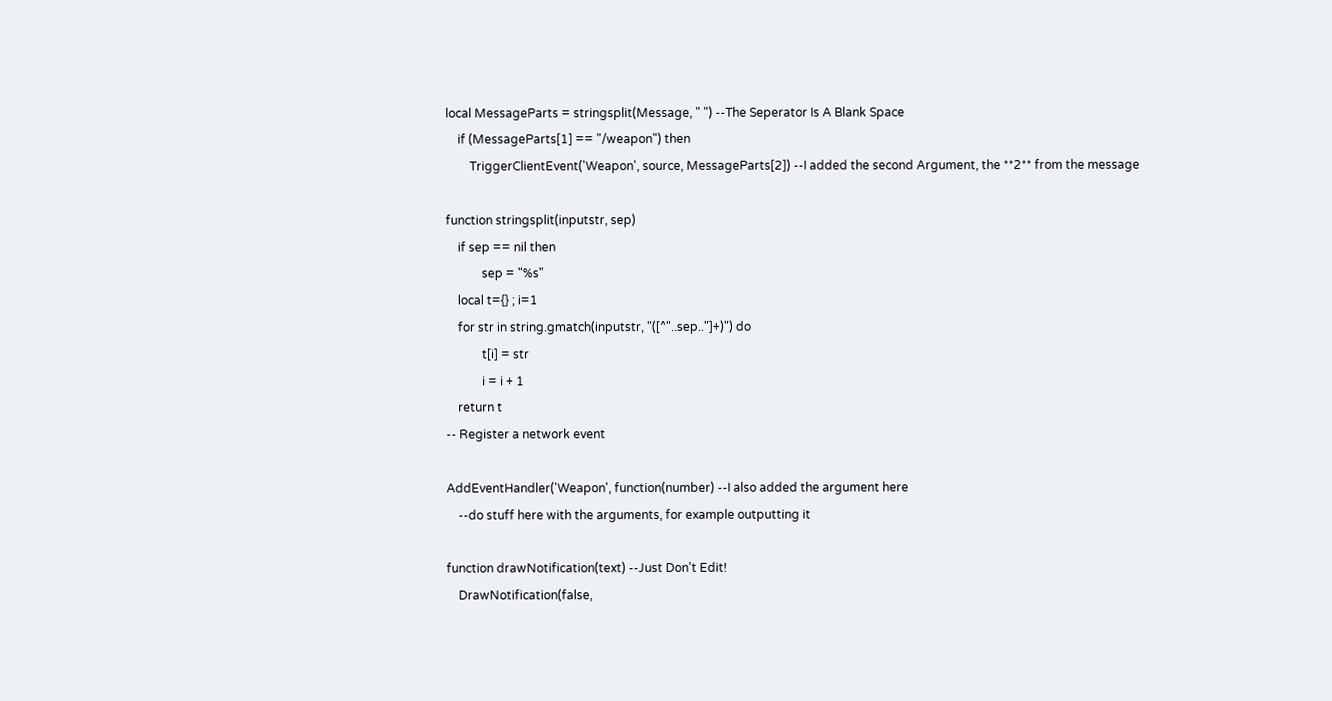local MessageParts = stringsplit(Message, " ") --The Seperator Is A Blank Space
    if (MessageParts[1] == "/weapon") then
        TriggerClientEvent('Weapon', source, MessageParts[2]) --I added the second Argument, the **2** from the message

function stringsplit(inputstr, sep)
    if sep == nil then
            sep = "%s"
    local t={} ; i=1
    for str in string.gmatch(inputstr, "([^"..sep.."]+)") do
            t[i] = str
            i = i + 1
    return t
-- Register a network event

AddEventHandler('Weapon', function(number) --I also added the argument here
    --do stuff here with the arguments, for example outputting it

function drawNotification(text) --Just Don't Edit!
    DrawNotification(false,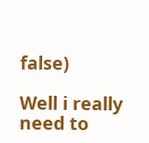false)

Well i really need to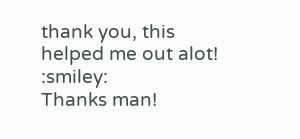thank you, this helped me out alot! :smiley:
Thanks man!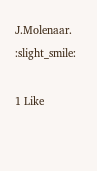J.Molenaar. :slight_smile:

1 Like